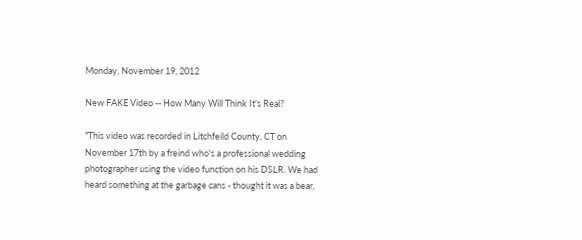Monday, November 19, 2012

New FAKE Video -- How Many Will Think It's Real?

"This video was recorded in Litchfeild County, CT on November 17th by a freind who's a professional wedding photographer using the video function on his DSLR. We had heard something at the garbage cans - thought it was a bear,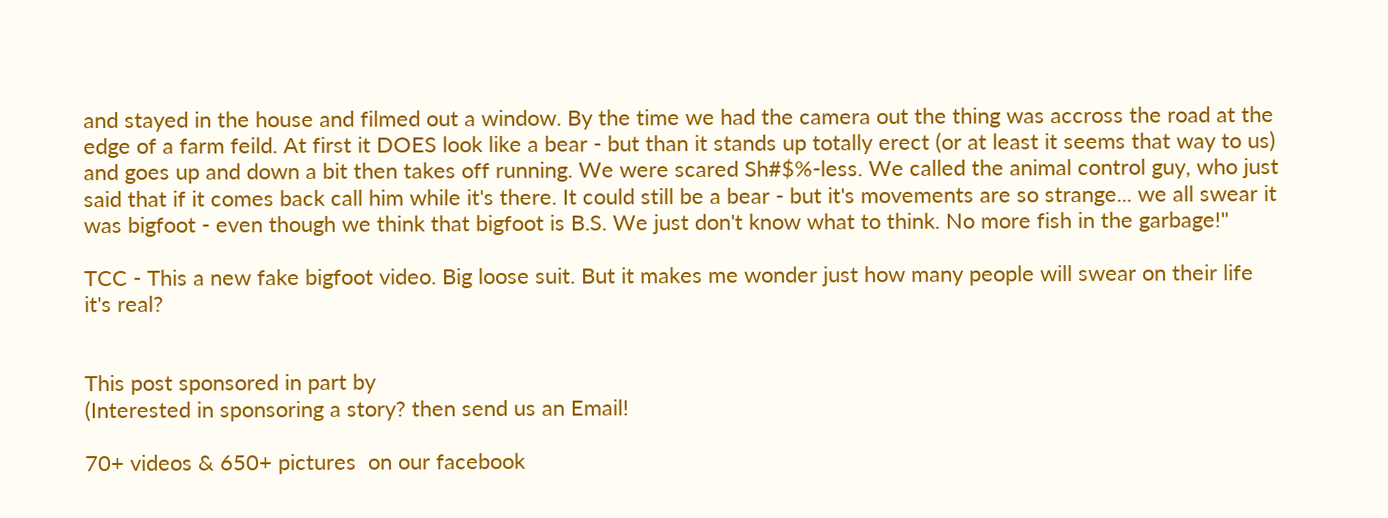and stayed in the house and filmed out a window. By the time we had the camera out the thing was accross the road at the edge of a farm feild. At first it DOES look like a bear - but than it stands up totally erect (or at least it seems that way to us) and goes up and down a bit then takes off running. We were scared Sh#$%-less. We called the animal control guy, who just said that if it comes back call him while it's there. It could still be a bear - but it's movements are so strange... we all swear it was bigfoot - even though we think that bigfoot is B.S. We just don't know what to think. No more fish in the garbage!"

TCC - This a new fake bigfoot video. Big loose suit. But it makes me wonder just how many people will swear on their life it's real?


This post sponsored in part by
(Interested in sponsoring a story? then send us an Email!

70+ videos & 650+ pictures  on our facebook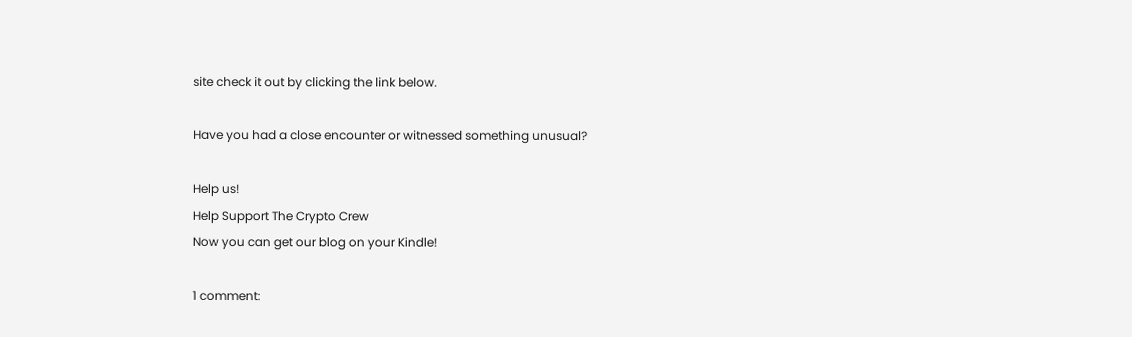site check it out by clicking the link below.

Have you had a close encounter or witnessed something unusual?

Help us!
Help Support The Crypto Crew
Now you can get our blog on your Kindle!

1 comment: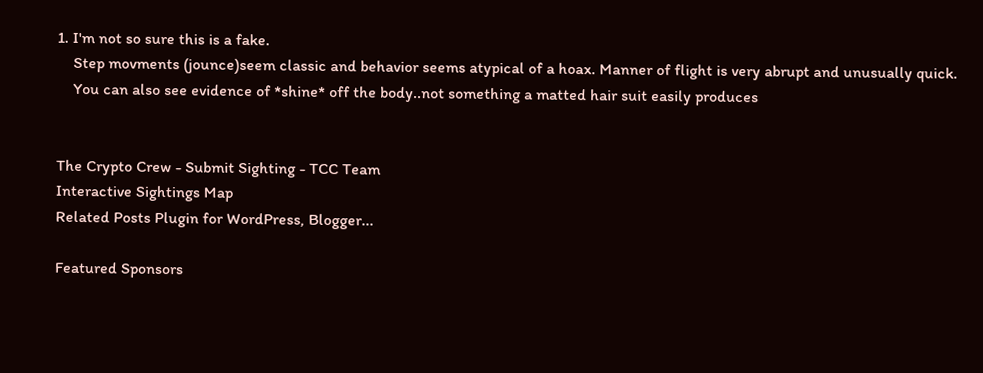1. I'm not so sure this is a fake.
    Step movments (jounce)seem classic and behavior seems atypical of a hoax. Manner of flight is very abrupt and unusually quick.
    You can also see evidence of *shine* off the body..not something a matted hair suit easily produces


The Crypto Crew - Submit Sighting - TCC Team
Interactive Sightings Map
Related Posts Plugin for WordPress, Blogger...

Featured Sponsors